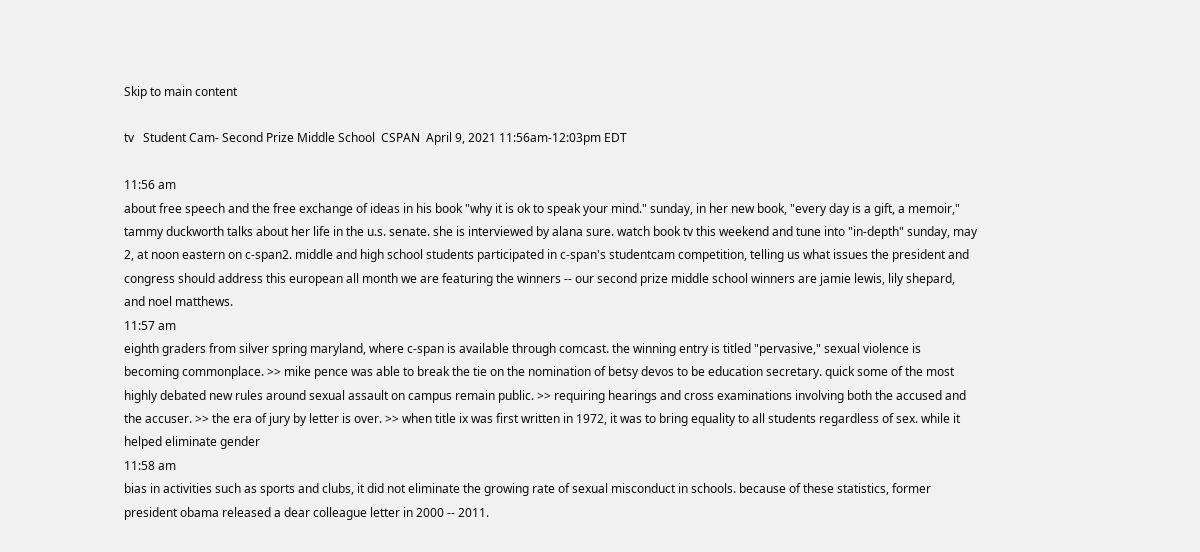Skip to main content

tv   Student Cam- Second Prize Middle School  CSPAN  April 9, 2021 11:56am-12:03pm EDT

11:56 am
about free speech and the free exchange of ideas in his book "why it is ok to speak your mind." sunday, in her new book, "every day is a gift, a memoir," tammy duckworth talks about her life in the u.s. senate. she is interviewed by alana sure. watch book tv this weekend and tune into "in-depth" sunday, may 2, at noon eastern on c-span2. middle and high school students participated in c-span's studentcam competition, telling us what issues the president and congress should address this european all month we are featuring the winners -- our second prize middle school winners are jamie lewis, lily shepard, and noel matthews.
11:57 am
eighth graders from silver spring maryland, where c-span is available through comcast. the winning entry is titled "pervasive," sexual violence is becoming commonplace. >> mike pence was able to break the tie on the nomination of betsy devos to be education secretary. quick some of the most highly debated new rules around sexual assault on campus remain public. >> requiring hearings and cross examinations involving both the accused and the accuser. >> the era of jury by letter is over. >> when title ix was first written in 1972, it was to bring equality to all students regardless of sex. while it helped eliminate gender
11:58 am
bias in activities such as sports and clubs, it did not eliminate the growing rate of sexual misconduct in schools. because of these statistics, former president obama released a dear colleague letter in 2000 -- 2011.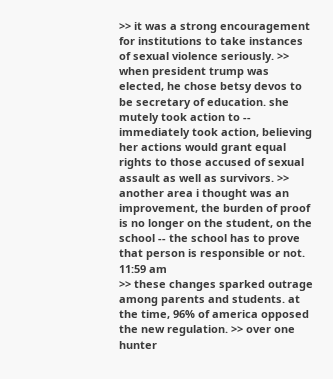>> it was a strong encouragement for institutions to take instances of sexual violence seriously. >> when president trump was elected, he chose betsy devos to be secretary of education. she mutely took action to -- immediately took action, believing her actions would grant equal rights to those accused of sexual assault as well as survivors. >> another area i thought was an improvement, the burden of proof is no longer on the student, on the school -- the school has to prove that person is responsible or not.
11:59 am
>> these changes sparked outrage among parents and students. at the time, 96% of america opposed the new regulation. >> over one hunter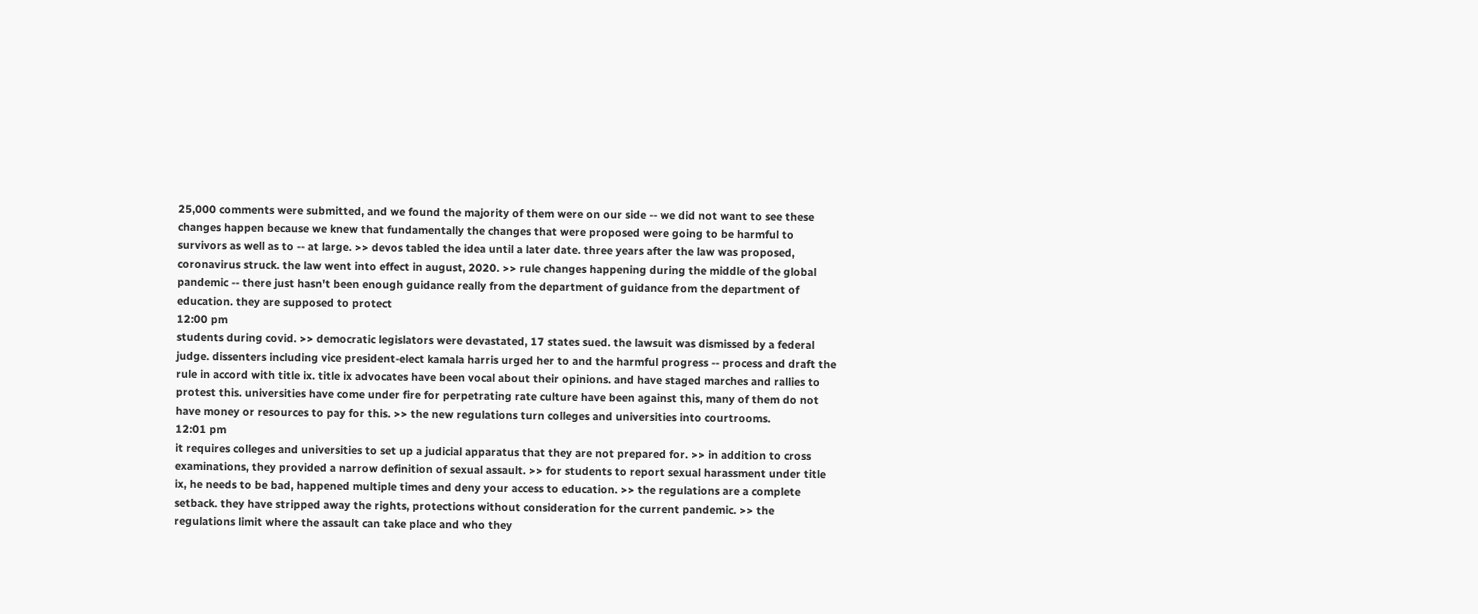25,000 comments were submitted, and we found the majority of them were on our side -- we did not want to see these changes happen because we knew that fundamentally the changes that were proposed were going to be harmful to survivors as well as to -- at large. >> devos tabled the idea until a later date. three years after the law was proposed, coronavirus struck. the law went into effect in august, 2020. >> rule changes happening during the middle of the global pandemic -- there just hasn't been enough guidance really from the department of guidance from the department of education. they are supposed to protect
12:00 pm
students during covid. >> democratic legislators were devastated, 17 states sued. the lawsuit was dismissed by a federal judge. dissenters including vice president-elect kamala harris urged her to and the harmful progress -- process and draft the rule in accord with title ix. title ix advocates have been vocal about their opinions. and have staged marches and rallies to protest this. universities have come under fire for perpetrating rate culture have been against this, many of them do not have money or resources to pay for this. >> the new regulations turn colleges and universities into courtrooms.
12:01 pm
it requires colleges and universities to set up a judicial apparatus that they are not prepared for. >> in addition to cross examinations, they provided a narrow definition of sexual assault. >> for students to report sexual harassment under title ix, he needs to be bad, happened multiple times and deny your access to education. >> the regulations are a complete setback. they have stripped away the rights, protections without consideration for the current pandemic. >> the regulations limit where the assault can take place and who they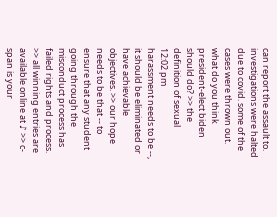can report the assault to. investigations were halted due to covid. some of the cases were thrown out. what do you think president-elect biden should do? >> the definition of sexual
12:02 pm
harassment needs to be --, it should be eliminated or have achievable objectives. >> our hope needs to be that -- to ensure that any student going through the misconduct process has failed rights and process. >> all winning entries are available online at ♪ >> c-span is your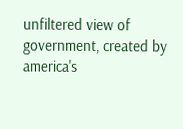unfiltered view of government, created by america's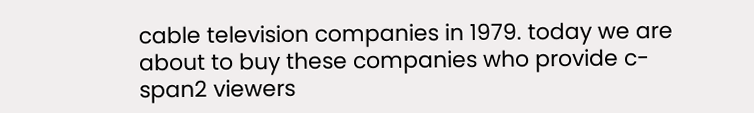cable television companies in 1979. today we are about to buy these companies who provide c-span2 viewers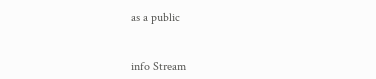as a public


info Stream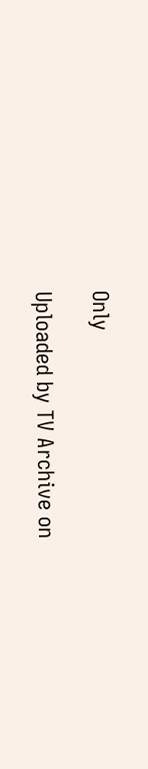Only

Uploaded by TV Archive on